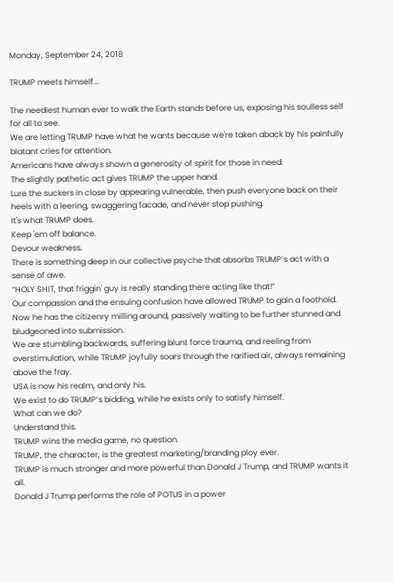Monday, September 24, 2018

TRUMP meets himself...

The neediest human ever to walk the Earth stands before us, exposing his soulless self for all to see.
We are letting TRUMP have what he wants because we're taken aback by his painfully blatant cries for attention.
Americans have always shown a generosity of spirit for those in need.
The slightly pathetic act gives TRUMP the upper hand.
Lure the suckers in close by appearing vulnerable, then push everyone back on their heels with a leering, swaggering facade, and never stop pushing.
It's what TRUMP does.
Keep 'em off balance.
Devour weakness.
There is something deep in our collective psyche that absorbs TRUMP’s act with a sense of awe.
“HOLY SHIT, that friggin' guy is really standing there acting like that!”
Our compassion and the ensuing confusion have allowed TRUMP to gain a foothold.
Now he has the citizenry milling around, passively waiting to be further stunned and bludgeoned into submission.
We are stumbling backwards, suffering blunt force trauma, and reeling from overstimulation, while TRUMP joyfully soars through the rarified air, always remaining above the fray.
USA is now his realm, and only his.
We exist to do TRUMP’s bidding, while he exists only to satisfy himself.
What can we do?
Understand this.
TRUMP wins the media game, no question.
TRUMP, the character, is the greatest marketing/branding ploy ever.
TRUMP is much stronger and more powerful than Donald J Trump, and TRUMP wants it all.
Donald J Trump performs the role of POTUS in a power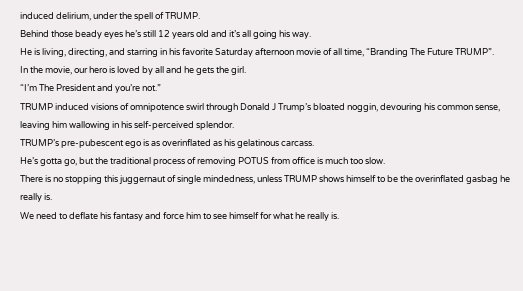induced delirium, under the spell of TRUMP.
Behind those beady eyes he’s still 12 years old and it’s all going his way.
He is living, directing, and starring in his favorite Saturday afternoon movie of all time, “Branding The Future TRUMP”.
In the movie, our hero is loved by all and he gets the girl.
“I’m The President and you’re not.”
TRUMP induced visions of omnipotence swirl through Donald J Trump’s bloated noggin, devouring his common sense, leaving him wallowing in his self-perceived splendor.
TRUMP’s pre-pubescent ego is as overinflated as his gelatinous carcass.
He’s gotta go, but the traditional process of removing POTUS from office is much too slow.
There is no stopping this juggernaut of single mindedness, unless TRUMP shows himself to be the overinflated gasbag he really is.
We need to deflate his fantasy and force him to see himself for what he really is.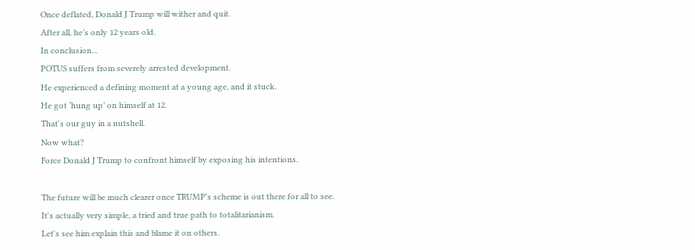Once deflated, Donald J Trump will wither and quit.
After all, he’s only 12 years old.
In conclusion...
POTUS suffers from severely arrested development.
He experienced a defining moment at a young age, and it stuck.
He got ‘hung up’ on himself at 12.
That's our guy in a nutshell.
Now what?
Force Donald J Trump to confront himself by exposing his intentions.

The future will be much clearer once TRUMP's scheme is out there for all to see.
It's actually very simple, a tried and true path to totalitarianism.
Let's see him explain this and blame it on others.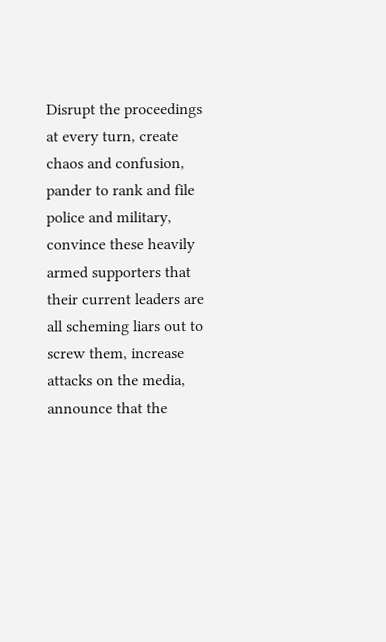Disrupt the proceedings at every turn, create chaos and confusion, pander to rank and file police and military, convince these heavily armed supporters that their current leaders are all scheming liars out to screw them, increase attacks on the media, announce that the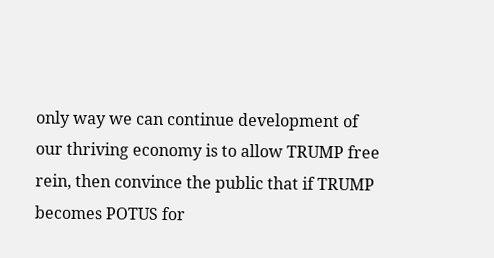only way we can continue development of our thriving economy is to allow TRUMP free rein, then convince the public that if TRUMP becomes POTUS for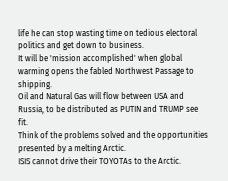life he can stop wasting time on tedious electoral politics and get down to business.
It will be 'mission accomplished' when global warming opens the fabled Northwest Passage to shipping.
Oil and Natural Gas will flow between USA and Russia, to be distributed as PUTIN and TRUMP see fit.
Think of the problems solved and the opportunities presented by a melting Arctic.
ISIS cannot drive their TOYOTAs to the Arctic.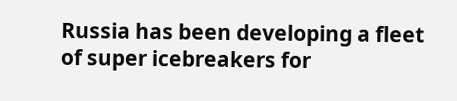Russia has been developing a fleet of super icebreakers for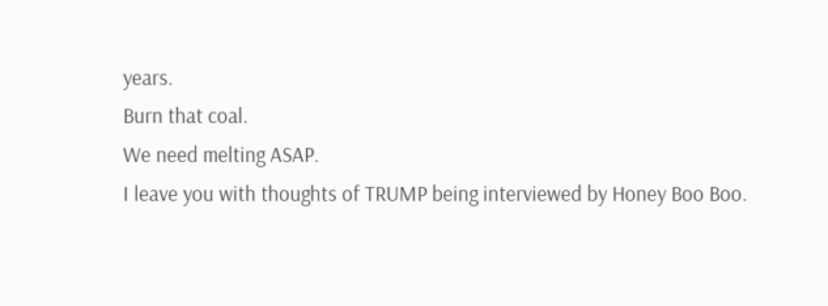years.
Burn that coal.
We need melting ASAP.
I leave you with thoughts of TRUMP being interviewed by Honey Boo Boo.